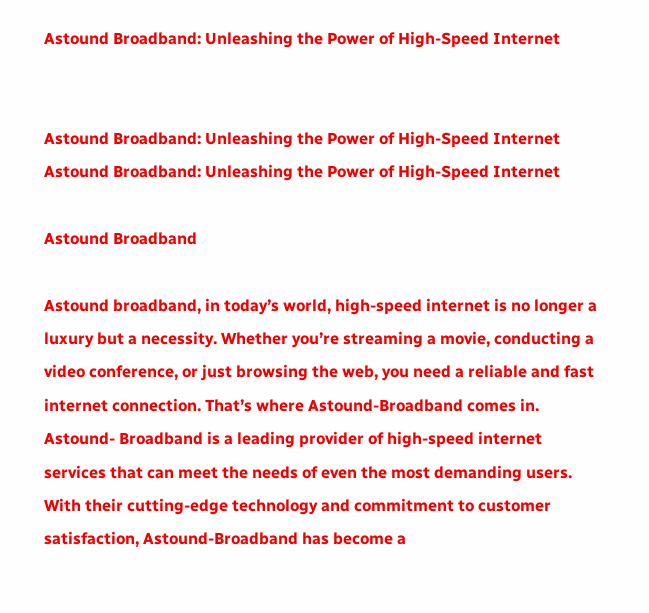Astound Broadband: Unleashing the Power of High-Speed Internet


Astound Broadband: Unleashing the Power of High-Speed Internet
Astound Broadband: Unleashing the Power of High-Speed Internet

Astound Broadband

Astound broadband, in today’s world, high-speed internet is no longer a luxury but a necessity. Whether you’re streaming a movie, conducting a video conference, or just browsing the web, you need a reliable and fast internet connection. That’s where Astound-Broadband comes in. Astound- Broadband is a leading provider of high-speed internet services that can meet the needs of even the most demanding users. With their cutting-edge technology and commitment to customer satisfaction, Astound-Broadband has become a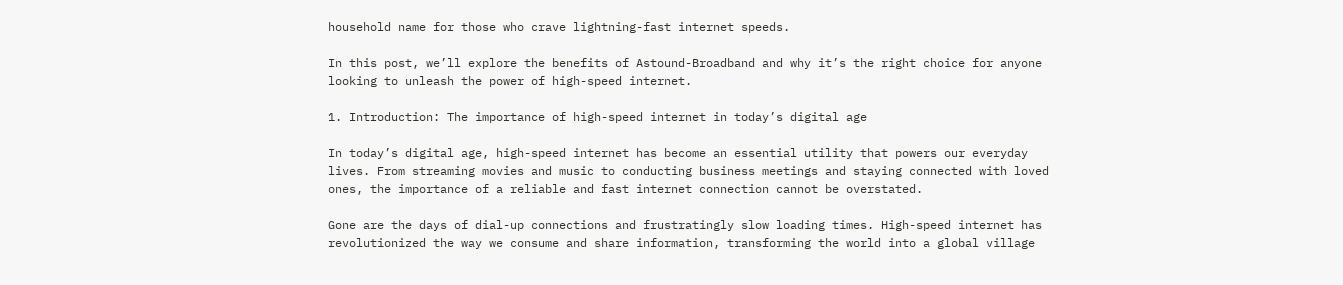household name for those who crave lightning-fast internet speeds.

In this post, we’ll explore the benefits of Astound-Broadband and why it’s the right choice for anyone looking to unleash the power of high-speed internet.

1. Introduction: The importance of high-speed internet in today’s digital age

In today’s digital age, high-speed internet has become an essential utility that powers our everyday lives. From streaming movies and music to conducting business meetings and staying connected with loved ones, the importance of a reliable and fast internet connection cannot be overstated.

Gone are the days of dial-up connections and frustratingly slow loading times. High-speed internet has revolutionized the way we consume and share information, transforming the world into a global village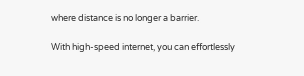where distance is no longer a barrier.

With high-speed internet, you can effortlessly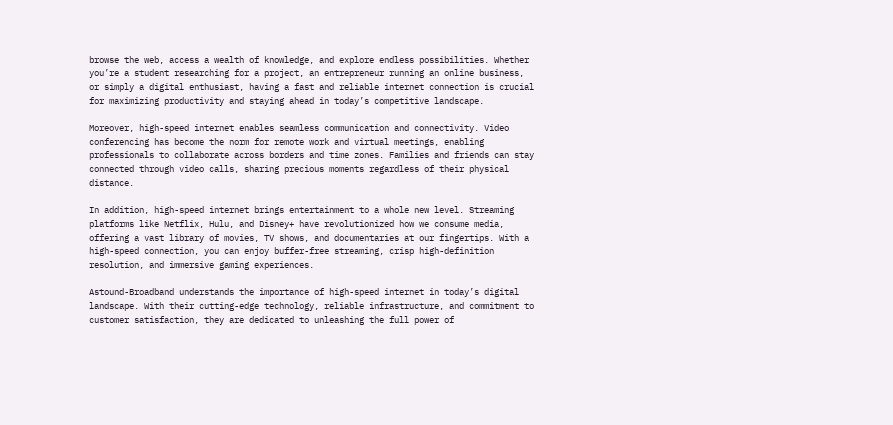browse the web, access a wealth of knowledge, and explore endless possibilities. Whether you’re a student researching for a project, an entrepreneur running an online business, or simply a digital enthusiast, having a fast and reliable internet connection is crucial for maximizing productivity and staying ahead in today’s competitive landscape.

Moreover, high-speed internet enables seamless communication and connectivity. Video conferencing has become the norm for remote work and virtual meetings, enabling professionals to collaborate across borders and time zones. Families and friends can stay connected through video calls, sharing precious moments regardless of their physical distance.

In addition, high-speed internet brings entertainment to a whole new level. Streaming platforms like Netflix, Hulu, and Disney+ have revolutionized how we consume media, offering a vast library of movies, TV shows, and documentaries at our fingertips. With a high-speed connection, you can enjoy buffer-free streaming, crisp high-definition resolution, and immersive gaming experiences.

Astound-Broadband understands the importance of high-speed internet in today’s digital landscape. With their cutting-edge technology, reliable infrastructure, and commitment to customer satisfaction, they are dedicated to unleashing the full power of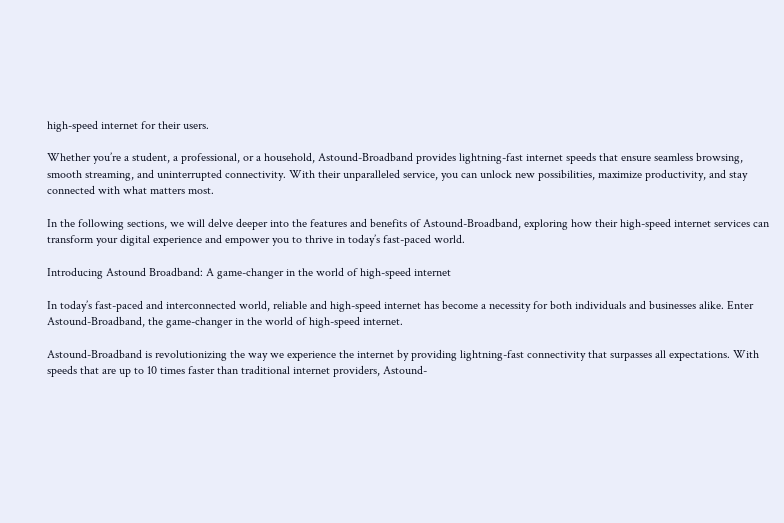high-speed internet for their users.

Whether you’re a student, a professional, or a household, Astound-Broadband provides lightning-fast internet speeds that ensure seamless browsing, smooth streaming, and uninterrupted connectivity. With their unparalleled service, you can unlock new possibilities, maximize productivity, and stay connected with what matters most.

In the following sections, we will delve deeper into the features and benefits of Astound-Broadband, exploring how their high-speed internet services can transform your digital experience and empower you to thrive in today’s fast-paced world.

Introducing Astound Broadband: A game-changer in the world of high-speed internet

In today’s fast-paced and interconnected world, reliable and high-speed internet has become a necessity for both individuals and businesses alike. Enter Astound-Broadband, the game-changer in the world of high-speed internet.

Astound-Broadband is revolutionizing the way we experience the internet by providing lightning-fast connectivity that surpasses all expectations. With speeds that are up to 10 times faster than traditional internet providers, Astound-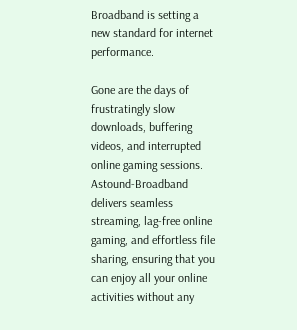Broadband is setting a new standard for internet performance.

Gone are the days of frustratingly slow downloads, buffering videos, and interrupted online gaming sessions. Astound-Broadband delivers seamless streaming, lag-free online gaming, and effortless file sharing, ensuring that you can enjoy all your online activities without any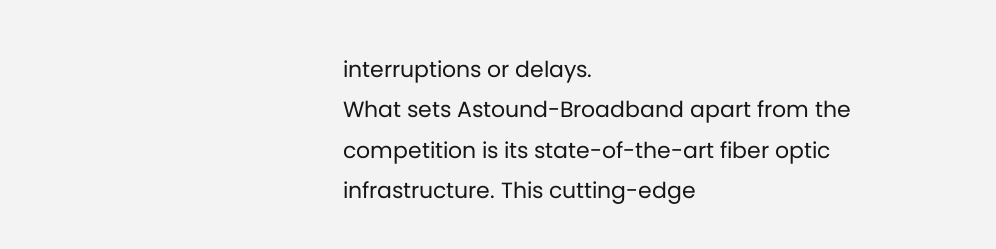interruptions or delays.
What sets Astound-Broadband apart from the competition is its state-of-the-art fiber optic infrastructure. This cutting-edge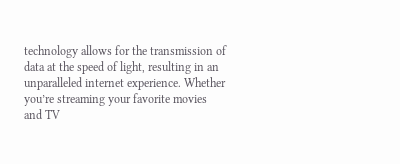technology allows for the transmission of data at the speed of light, resulting in an unparalleled internet experience. Whether you’re streaming your favorite movies and TV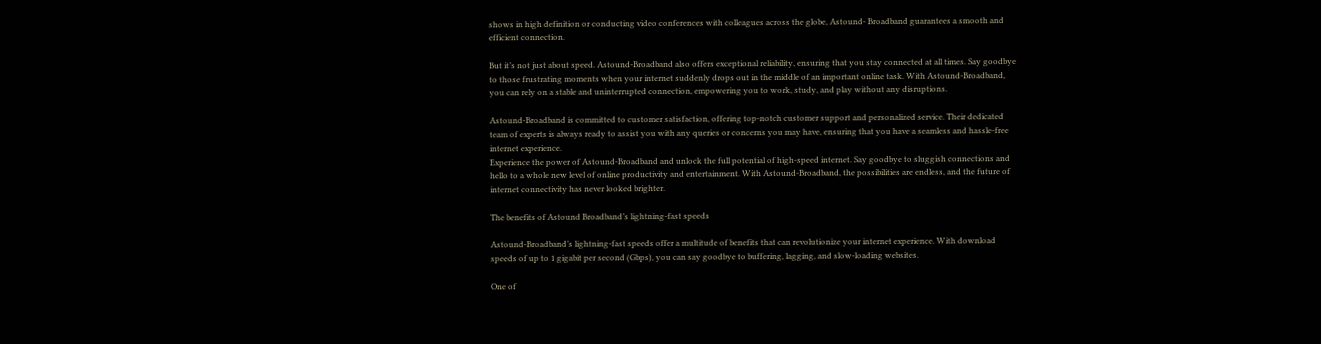shows in high definition or conducting video conferences with colleagues across the globe, Astound- Broadband guarantees a smooth and efficient connection.

But it’s not just about speed. Astound-Broadband also offers exceptional reliability, ensuring that you stay connected at all times. Say goodbye to those frustrating moments when your internet suddenly drops out in the middle of an important online task. With Astound-Broadband, you can rely on a stable and uninterrupted connection, empowering you to work, study, and play without any disruptions.

Astound-Broadband is committed to customer satisfaction, offering top-notch customer support and personalized service. Their dedicated team of experts is always ready to assist you with any queries or concerns you may have, ensuring that you have a seamless and hassle-free internet experience.
Experience the power of Astound-Broadband and unlock the full potential of high-speed internet. Say goodbye to sluggish connections and hello to a whole new level of online productivity and entertainment. With Astound-Broadband, the possibilities are endless, and the future of internet connectivity has never looked brighter.

The benefits of Astound Broadband’s lightning-fast speeds

Astound-Broadband’s lightning-fast speeds offer a multitude of benefits that can revolutionize your internet experience. With download speeds of up to 1 gigabit per second (Gbps), you can say goodbye to buffering, lagging, and slow-loading websites.

One of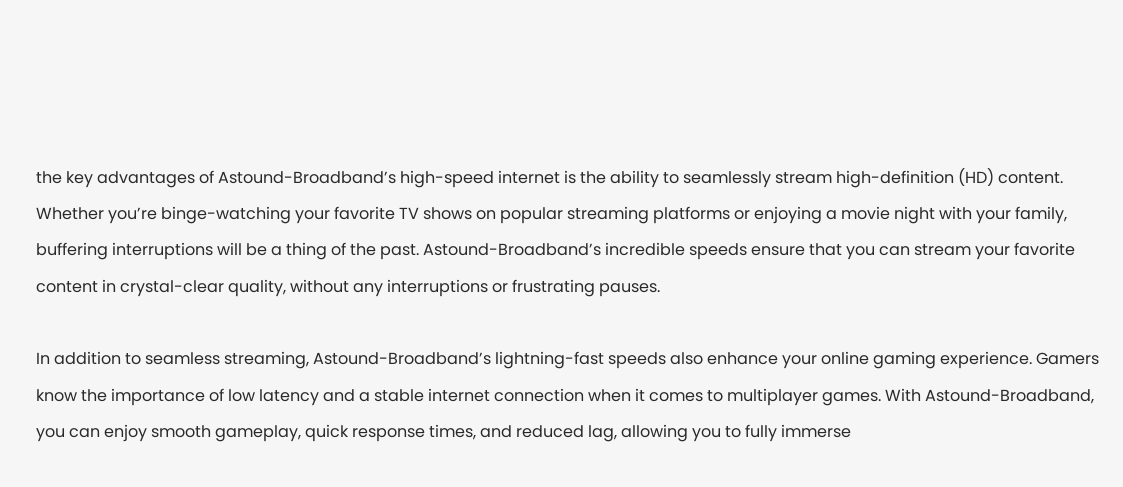the key advantages of Astound-Broadband’s high-speed internet is the ability to seamlessly stream high-definition (HD) content. Whether you’re binge-watching your favorite TV shows on popular streaming platforms or enjoying a movie night with your family, buffering interruptions will be a thing of the past. Astound-Broadband’s incredible speeds ensure that you can stream your favorite content in crystal-clear quality, without any interruptions or frustrating pauses.

In addition to seamless streaming, Astound-Broadband’s lightning-fast speeds also enhance your online gaming experience. Gamers know the importance of low latency and a stable internet connection when it comes to multiplayer games. With Astound-Broadband, you can enjoy smooth gameplay, quick response times, and reduced lag, allowing you to fully immerse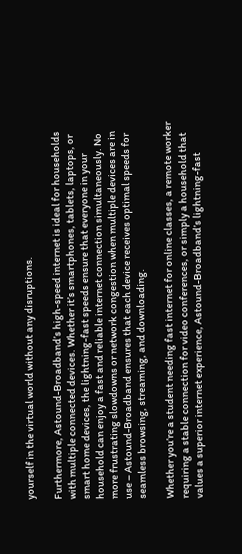yourself in the virtual world without any disruptions.

Furthermore, Astound-Broadband’s high-speed internet is ideal for households with multiple connected devices. Whether it’s smartphones, tablets, laptops, or smart home devices, the lightning-fast speeds ensure that everyone in your household can enjoy a fast and reliable internet connection simultaneously. No more frustrating slowdowns or network congestion when multiple devices are in use – Astound-Broadband ensures that each device receives optimal speeds for seamless browsing, streaming, and downloading.

Whether you’re a student needing fast internet for online classes, a remote worker requiring a stable connection for video conferences, or simply a household that values a superior internet experience, Astound-Broadband’s lightning-fast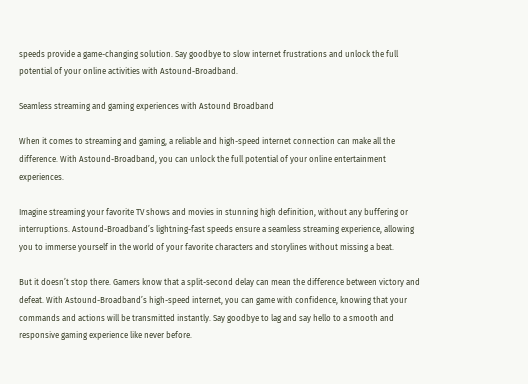speeds provide a game-changing solution. Say goodbye to slow internet frustrations and unlock the full potential of your online activities with Astound-Broadband.

Seamless streaming and gaming experiences with Astound Broadband

When it comes to streaming and gaming, a reliable and high-speed internet connection can make all the difference. With Astound-Broadband, you can unlock the full potential of your online entertainment experiences.

Imagine streaming your favorite TV shows and movies in stunning high definition, without any buffering or interruptions. Astound-Broadband’s lightning-fast speeds ensure a seamless streaming experience, allowing you to immerse yourself in the world of your favorite characters and storylines without missing a beat.

But it doesn’t stop there. Gamers know that a split-second delay can mean the difference between victory and defeat. With Astound-Broadband’s high-speed internet, you can game with confidence, knowing that your commands and actions will be transmitted instantly. Say goodbye to lag and say hello to a smooth and responsive gaming experience like never before.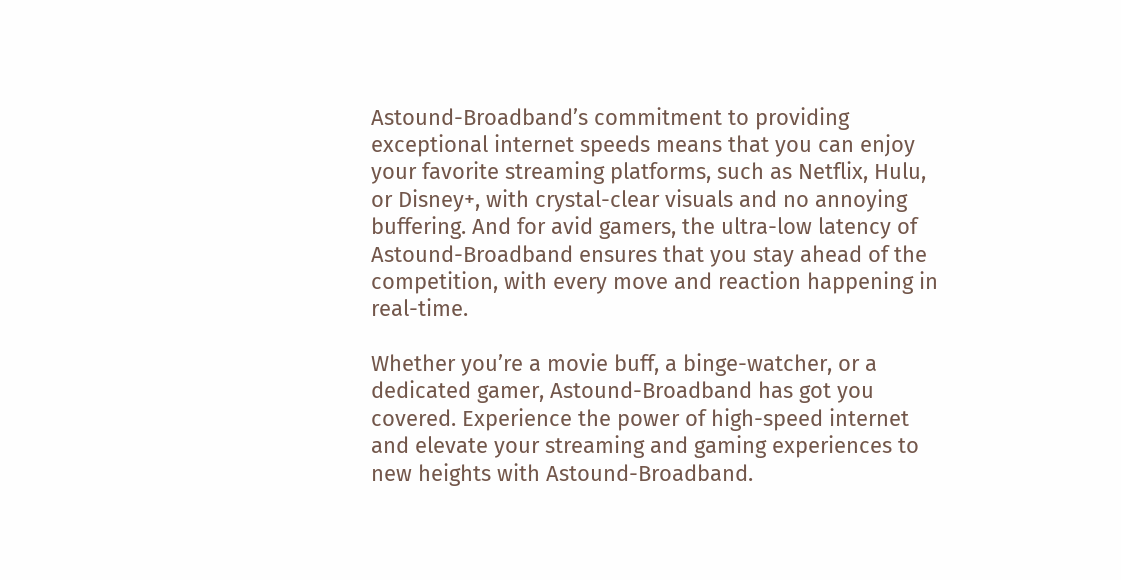Astound-Broadband’s commitment to providing exceptional internet speeds means that you can enjoy your favorite streaming platforms, such as Netflix, Hulu, or Disney+, with crystal-clear visuals and no annoying buffering. And for avid gamers, the ultra-low latency of Astound-Broadband ensures that you stay ahead of the competition, with every move and reaction happening in real-time.

Whether you’re a movie buff, a binge-watcher, or a dedicated gamer, Astound-Broadband has got you covered. Experience the power of high-speed internet and elevate your streaming and gaming experiences to new heights with Astound-Broadband.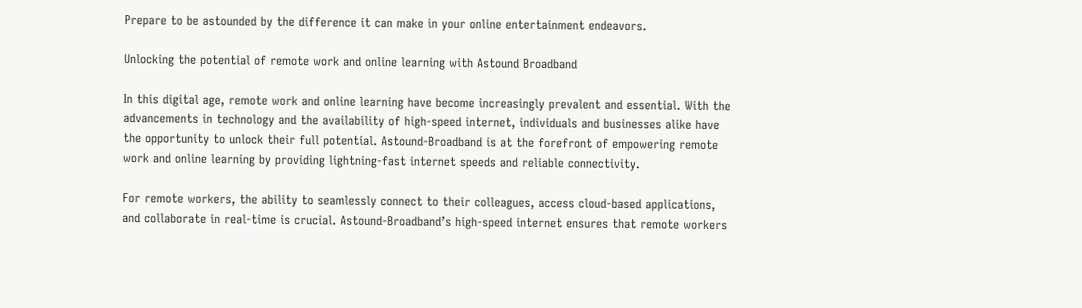Prepare to be astounded by the difference it can make in your online entertainment endeavors.

Unlocking the potential of remote work and online learning with Astound Broadband

In this digital age, remote work and online learning have become increasingly prevalent and essential. With the advancements in technology and the availability of high-speed internet, individuals and businesses alike have the opportunity to unlock their full potential. Astound-Broadband is at the forefront of empowering remote work and online learning by providing lightning-fast internet speeds and reliable connectivity.

For remote workers, the ability to seamlessly connect to their colleagues, access cloud-based applications, and collaborate in real-time is crucial. Astound-Broadband’s high-speed internet ensures that remote workers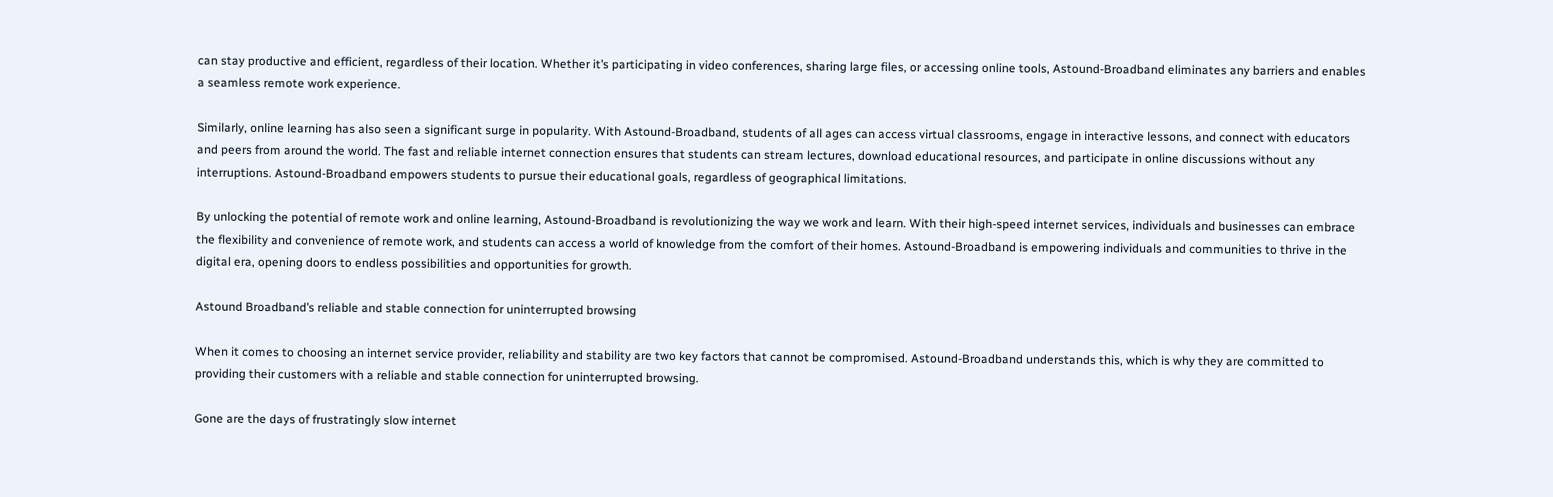can stay productive and efficient, regardless of their location. Whether it’s participating in video conferences, sharing large files, or accessing online tools, Astound-Broadband eliminates any barriers and enables a seamless remote work experience.

Similarly, online learning has also seen a significant surge in popularity. With Astound-Broadband, students of all ages can access virtual classrooms, engage in interactive lessons, and connect with educators and peers from around the world. The fast and reliable internet connection ensures that students can stream lectures, download educational resources, and participate in online discussions without any interruptions. Astound-Broadband empowers students to pursue their educational goals, regardless of geographical limitations.

By unlocking the potential of remote work and online learning, Astound-Broadband is revolutionizing the way we work and learn. With their high-speed internet services, individuals and businesses can embrace the flexibility and convenience of remote work, and students can access a world of knowledge from the comfort of their homes. Astound-Broadband is empowering individuals and communities to thrive in the digital era, opening doors to endless possibilities and opportunities for growth.

Astound Broadband’s reliable and stable connection for uninterrupted browsing

When it comes to choosing an internet service provider, reliability and stability are two key factors that cannot be compromised. Astound-Broadband understands this, which is why they are committed to providing their customers with a reliable and stable connection for uninterrupted browsing.

Gone are the days of frustratingly slow internet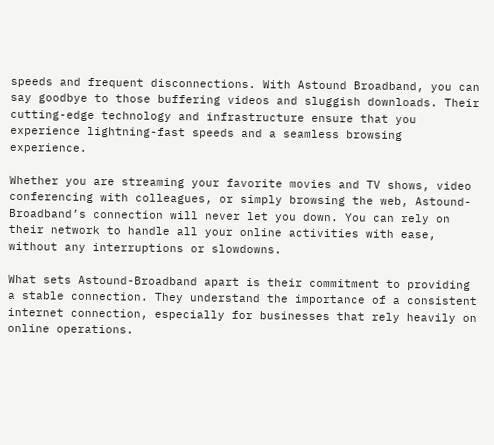speeds and frequent disconnections. With Astound Broadband, you can say goodbye to those buffering videos and sluggish downloads. Their cutting-edge technology and infrastructure ensure that you experience lightning-fast speeds and a seamless browsing experience.

Whether you are streaming your favorite movies and TV shows, video conferencing with colleagues, or simply browsing the web, Astound-Broadband’s connection will never let you down. You can rely on their network to handle all your online activities with ease, without any interruptions or slowdowns.

What sets Astound-Broadband apart is their commitment to providing a stable connection. They understand the importance of a consistent internet connection, especially for businesses that rely heavily on online operations.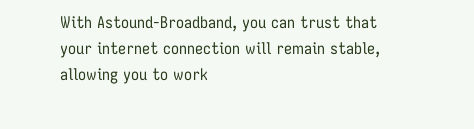With Astound-Broadband, you can trust that your internet connection will remain stable, allowing you to work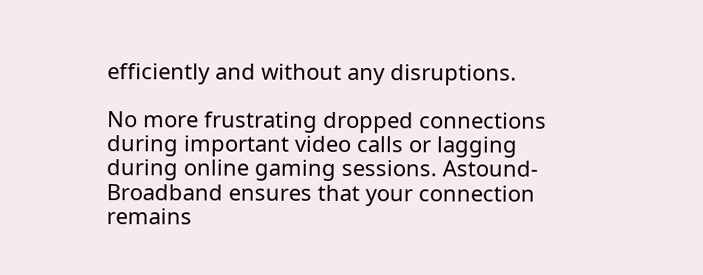efficiently and without any disruptions.

No more frustrating dropped connections during important video calls or lagging during online gaming sessions. Astound-Broadband ensures that your connection remains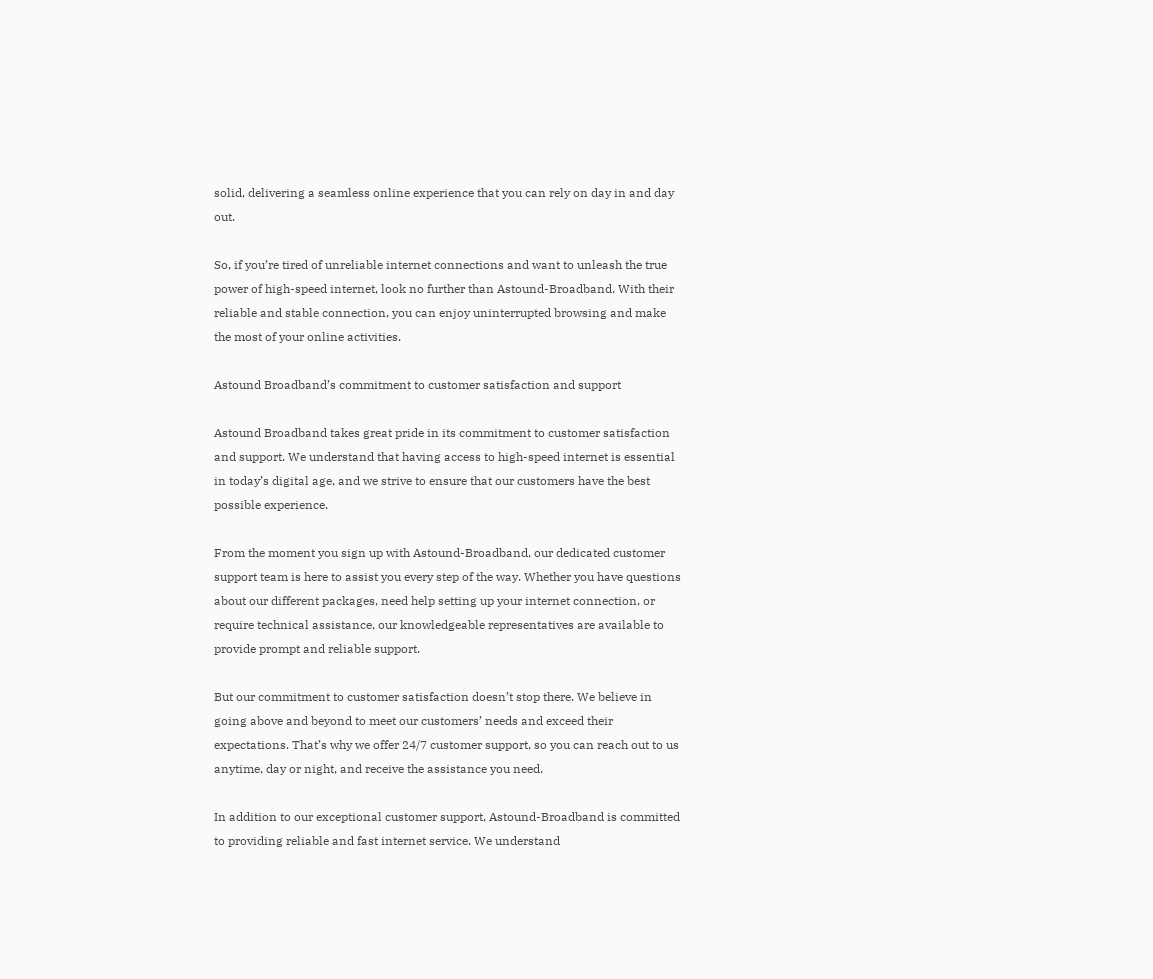solid, delivering a seamless online experience that you can rely on day in and day out.

So, if you’re tired of unreliable internet connections and want to unleash the true power of high-speed internet, look no further than Astound-Broadband. With their reliable and stable connection, you can enjoy uninterrupted browsing and make the most of your online activities.

Astound Broadband’s commitment to customer satisfaction and support

Astound Broadband takes great pride in its commitment to customer satisfaction and support. We understand that having access to high-speed internet is essential in today’s digital age, and we strive to ensure that our customers have the best possible experience.

From the moment you sign up with Astound-Broadband, our dedicated customer support team is here to assist you every step of the way. Whether you have questions about our different packages, need help setting up your internet connection, or require technical assistance, our knowledgeable representatives are available to provide prompt and reliable support.

But our commitment to customer satisfaction doesn’t stop there. We believe in going above and beyond to meet our customers’ needs and exceed their expectations. That’s why we offer 24/7 customer support, so you can reach out to us anytime, day or night, and receive the assistance you need.

In addition to our exceptional customer support, Astound-Broadband is committed to providing reliable and fast internet service. We understand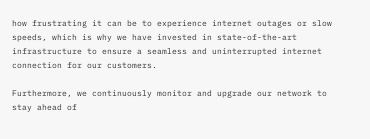how frustrating it can be to experience internet outages or slow speeds, which is why we have invested in state-of-the-art infrastructure to ensure a seamless and uninterrupted internet connection for our customers.

Furthermore, we continuously monitor and upgrade our network to stay ahead of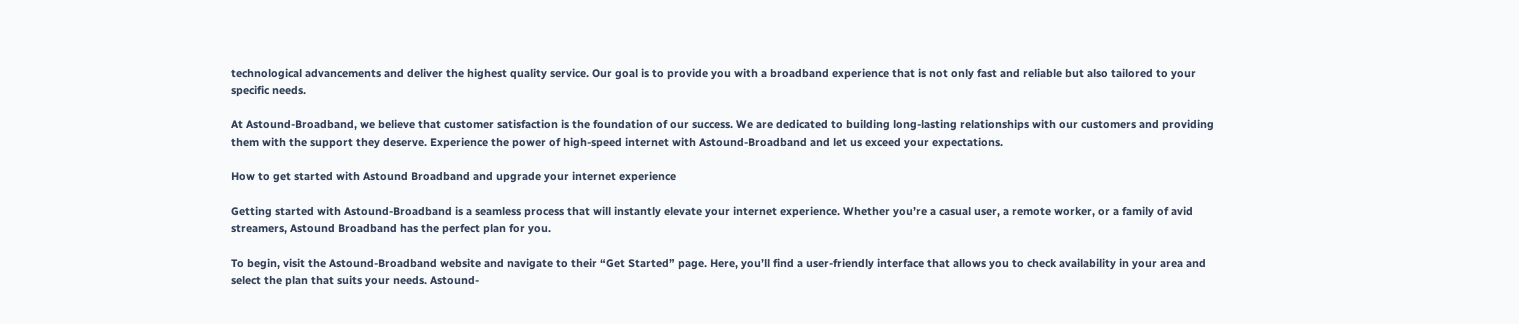technological advancements and deliver the highest quality service. Our goal is to provide you with a broadband experience that is not only fast and reliable but also tailored to your specific needs.

At Astound-Broadband, we believe that customer satisfaction is the foundation of our success. We are dedicated to building long-lasting relationships with our customers and providing them with the support they deserve. Experience the power of high-speed internet with Astound-Broadband and let us exceed your expectations.

How to get started with Astound Broadband and upgrade your internet experience

Getting started with Astound-Broadband is a seamless process that will instantly elevate your internet experience. Whether you’re a casual user, a remote worker, or a family of avid streamers, Astound Broadband has the perfect plan for you.

To begin, visit the Astound-Broadband website and navigate to their “Get Started” page. Here, you’ll find a user-friendly interface that allows you to check availability in your area and select the plan that suits your needs. Astound-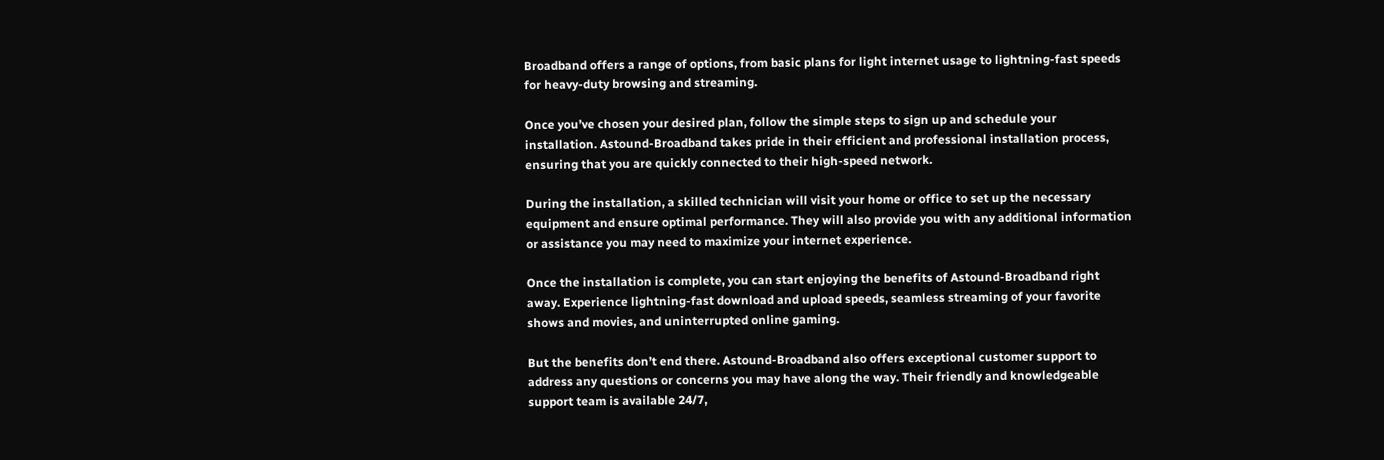Broadband offers a range of options, from basic plans for light internet usage to lightning-fast speeds for heavy-duty browsing and streaming.

Once you’ve chosen your desired plan, follow the simple steps to sign up and schedule your installation. Astound-Broadband takes pride in their efficient and professional installation process, ensuring that you are quickly connected to their high-speed network.

During the installation, a skilled technician will visit your home or office to set up the necessary equipment and ensure optimal performance. They will also provide you with any additional information or assistance you may need to maximize your internet experience.

Once the installation is complete, you can start enjoying the benefits of Astound-Broadband right away. Experience lightning-fast download and upload speeds, seamless streaming of your favorite shows and movies, and uninterrupted online gaming.

But the benefits don’t end there. Astound-Broadband also offers exceptional customer support to address any questions or concerns you may have along the way. Their friendly and knowledgeable support team is available 24/7,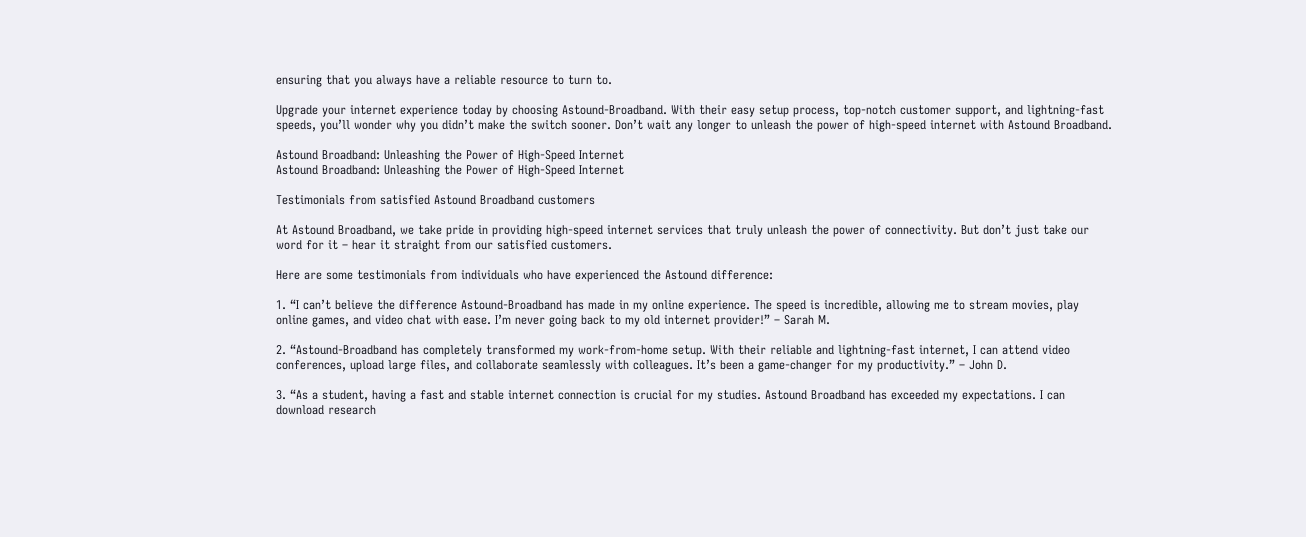ensuring that you always have a reliable resource to turn to.

Upgrade your internet experience today by choosing Astound-Broadband. With their easy setup process, top-notch customer support, and lightning-fast speeds, you’ll wonder why you didn’t make the switch sooner. Don’t wait any longer to unleash the power of high-speed internet with Astound Broadband.

Astound Broadband: Unleashing the Power of High-Speed Internet
Astound Broadband: Unleashing the Power of High-Speed Internet

Testimonials from satisfied Astound Broadband customers

At Astound Broadband, we take pride in providing high-speed internet services that truly unleash the power of connectivity. But don’t just take our word for it – hear it straight from our satisfied customers.

Here are some testimonials from individuals who have experienced the Astound difference:

1. “I can’t believe the difference Astound-Broadband has made in my online experience. The speed is incredible, allowing me to stream movies, play online games, and video chat with ease. I’m never going back to my old internet provider!” – Sarah M.

2. “Astound-Broadband has completely transformed my work-from-home setup. With their reliable and lightning-fast internet, I can attend video conferences, upload large files, and collaborate seamlessly with colleagues. It’s been a game-changer for my productivity.” – John D.

3. “As a student, having a fast and stable internet connection is crucial for my studies. Astound Broadband has exceeded my expectations. I can download research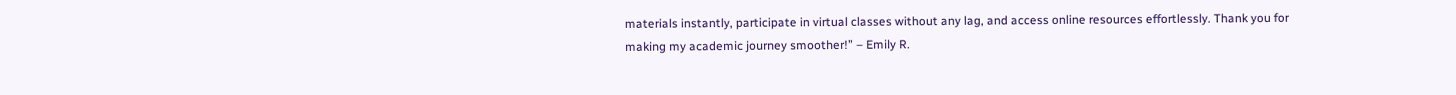materials instantly, participate in virtual classes without any lag, and access online resources effortlessly. Thank you for making my academic journey smoother!” – Emily R.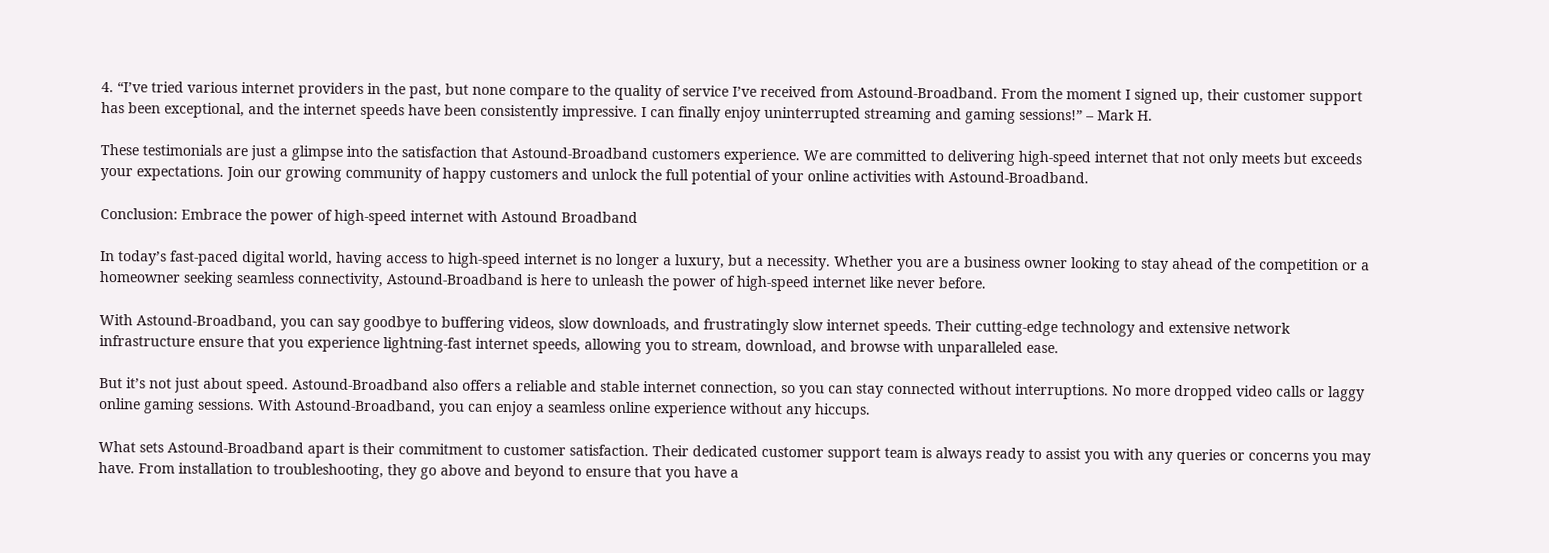4. “I’ve tried various internet providers in the past, but none compare to the quality of service I’ve received from Astound-Broadband. From the moment I signed up, their customer support has been exceptional, and the internet speeds have been consistently impressive. I can finally enjoy uninterrupted streaming and gaming sessions!” – Mark H.

These testimonials are just a glimpse into the satisfaction that Astound-Broadband customers experience. We are committed to delivering high-speed internet that not only meets but exceeds your expectations. Join our growing community of happy customers and unlock the full potential of your online activities with Astound-Broadband.

Conclusion: Embrace the power of high-speed internet with Astound Broadband

In today’s fast-paced digital world, having access to high-speed internet is no longer a luxury, but a necessity. Whether you are a business owner looking to stay ahead of the competition or a homeowner seeking seamless connectivity, Astound-Broadband is here to unleash the power of high-speed internet like never before.

With Astound-Broadband, you can say goodbye to buffering videos, slow downloads, and frustratingly slow internet speeds. Their cutting-edge technology and extensive network infrastructure ensure that you experience lightning-fast internet speeds, allowing you to stream, download, and browse with unparalleled ease.

But it’s not just about speed. Astound-Broadband also offers a reliable and stable internet connection, so you can stay connected without interruptions. No more dropped video calls or laggy online gaming sessions. With Astound-Broadband, you can enjoy a seamless online experience without any hiccups.

What sets Astound-Broadband apart is their commitment to customer satisfaction. Their dedicated customer support team is always ready to assist you with any queries or concerns you may have. From installation to troubleshooting, they go above and beyond to ensure that you have a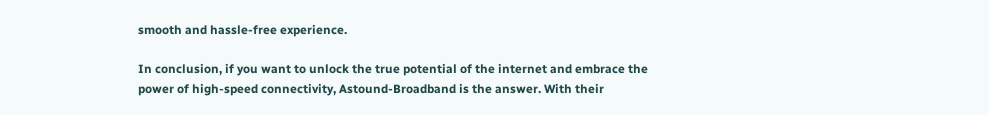smooth and hassle-free experience.

In conclusion, if you want to unlock the true potential of the internet and embrace the power of high-speed connectivity, Astound-Broadband is the answer. With their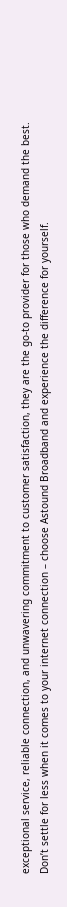exceptional service, reliable connection, and unwavering commitment to customer satisfaction, they are the go-to provider for those who demand the best. Don’t settle for less when it comes to your internet connection – choose Astound Broadband and experience the difference for yourself.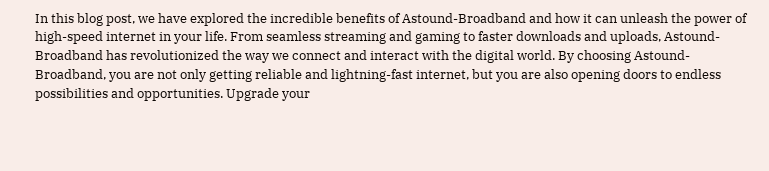In this blog post, we have explored the incredible benefits of Astound-Broadband and how it can unleash the power of high-speed internet in your life. From seamless streaming and gaming to faster downloads and uploads, Astound-Broadband has revolutionized the way we connect and interact with the digital world. By choosing Astound-Broadband, you are not only getting reliable and lightning-fast internet, but you are also opening doors to endless possibilities and opportunities. Upgrade your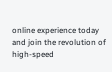online experience today and join the revolution of high-speed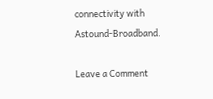connectivity with Astound-Broadband.

Leave a Comment